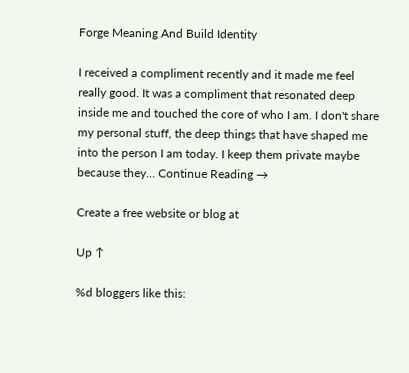Forge Meaning And Build Identity

I received a compliment recently and it made me feel really good. It was a compliment that resonated deep inside me and touched the core of who I am. I don't share my personal stuff, the deep things that have shaped me into the person I am today. I keep them private maybe because they... Continue Reading →

Create a free website or blog at

Up ↑

%d bloggers like this: